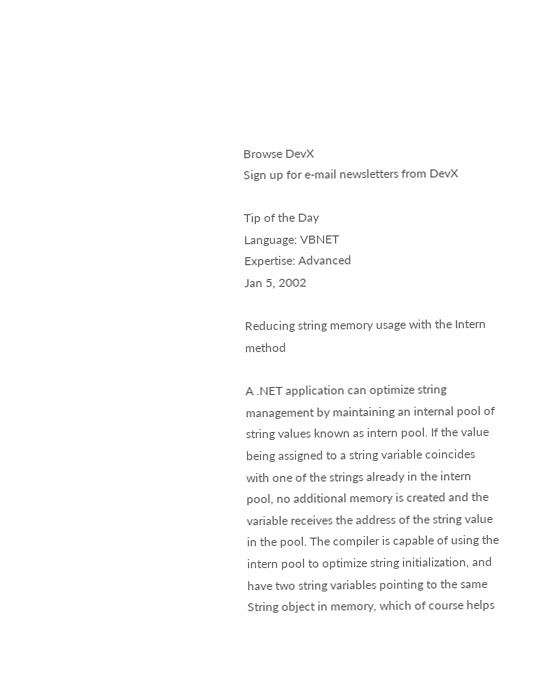Browse DevX
Sign up for e-mail newsletters from DevX

Tip of the Day
Language: VBNET
Expertise: Advanced
Jan 5, 2002

Reducing string memory usage with the Intern method

A .NET application can optimize string management by maintaining an internal pool of string values known as intern pool. If the value being assigned to a string variable coincides with one of the strings already in the intern pool, no additional memory is created and the variable receives the address of the string value in the pool. The compiler is capable of using the intern pool to optimize string initialization, and have two string variables pointing to the same String object in memory, which of course helps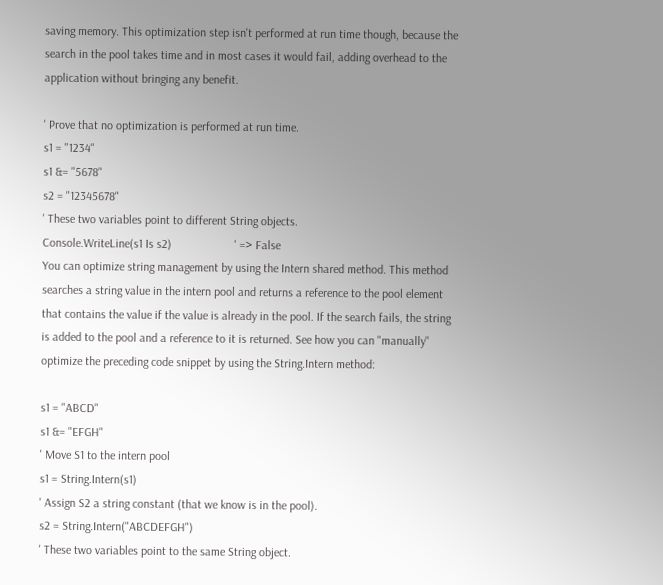saving memory. This optimization step isn't performed at run time though, because the search in the pool takes time and in most cases it would fail, adding overhead to the application without bringing any benefit.

' Prove that no optimization is performed at run time.
s1 = "1234"
s1 &= "5678"
s2 = "12345678"
' These two variables point to different String objects.
Console.WriteLine(s1 Is s2)                     ' => False
You can optimize string management by using the Intern shared method. This method searches a string value in the intern pool and returns a reference to the pool element that contains the value if the value is already in the pool. If the search fails, the string is added to the pool and a reference to it is returned. See how you can "manually" optimize the preceding code snippet by using the String.Intern method:

s1 = "ABCD"
s1 &= "EFGH"
' Move S1 to the intern pool
s1 = String.Intern(s1)
' Assign S2 a string constant (that we know is in the pool).
s2 = String.Intern("ABCDEFGH")
' These two variables point to the same String object.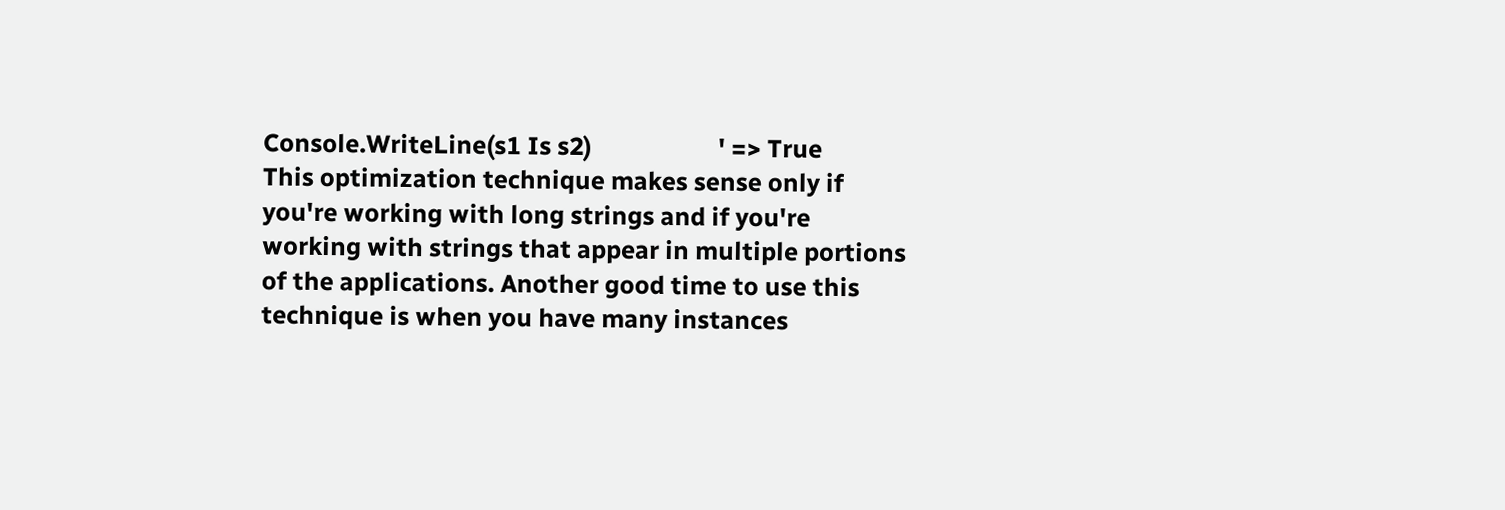Console.WriteLine(s1 Is s2)                     ' => True
This optimization technique makes sense only if you're working with long strings and if you're working with strings that appear in multiple portions of the applications. Another good time to use this technique is when you have many instances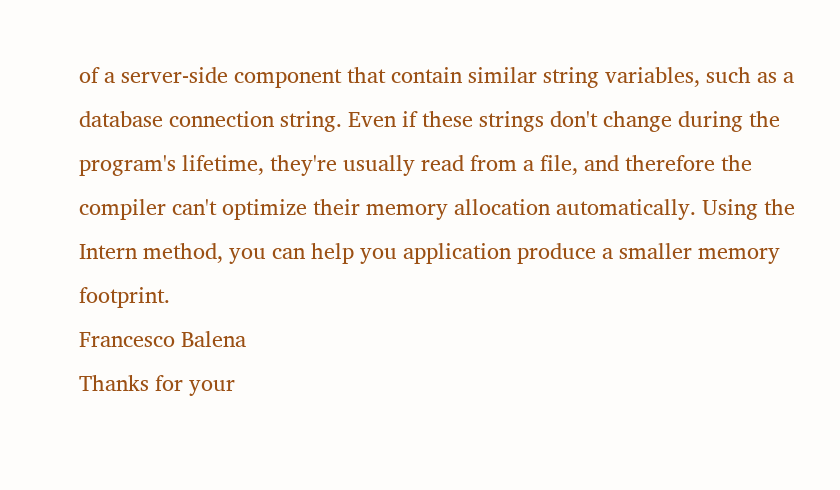of a server-side component that contain similar string variables, such as a database connection string. Even if these strings don't change during the program's lifetime, they're usually read from a file, and therefore the compiler can't optimize their memory allocation automatically. Using the Intern method, you can help you application produce a smaller memory footprint.
Francesco Balena
Thanks for your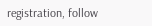registration, follow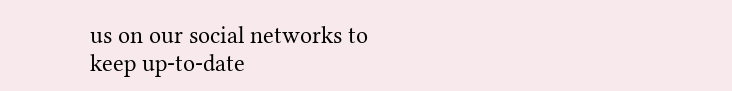us on our social networks to keep up-to-date